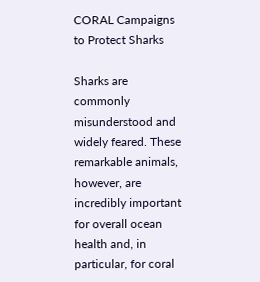CORAL Campaigns to Protect Sharks

Sharks are commonly misunderstood and widely feared. These remarkable animals, however, are incredibly important for overall ocean health and, in particular, for coral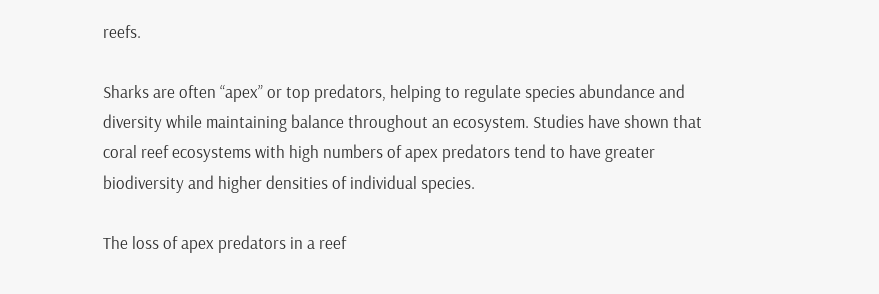reefs.

Sharks are often “apex” or top predators, helping to regulate species abundance and diversity while maintaining balance throughout an ecosystem. Studies have shown that coral reef ecosystems with high numbers of apex predators tend to have greater biodiversity and higher densities of individual species.

The loss of apex predators in a reef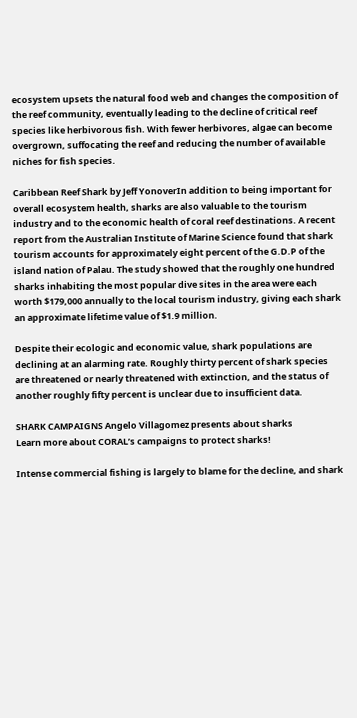ecosystem upsets the natural food web and changes the composition of the reef community, eventually leading to the decline of critical reef species like herbivorous fish. With fewer herbivores, algae can become overgrown, suffocating the reef and reducing the number of available niches for fish species.

Caribbean Reef Shark by Jeff YonoverIn addition to being important for overall ecosystem health, sharks are also valuable to the tourism industry and to the economic health of coral reef destinations. A recent report from the Australian Institute of Marine Science found that shark tourism accounts for approximately eight percent of the G.D.P of the island nation of Palau. The study showed that the roughly one hundred sharks inhabiting the most popular dive sites in the area were each worth $179,000 annually to the local tourism industry, giving each shark an approximate lifetime value of $1.9 million.

Despite their ecologic and economic value, shark populations are declining at an alarming rate. Roughly thirty percent of shark species are threatened or nearly threatened with extinction, and the status of another roughly fifty percent is unclear due to insufficient data.

SHARK CAMPAIGNS Angelo Villagomez presents about sharks
Learn more about CORAL’s campaigns to protect sharks!

Intense commercial fishing is largely to blame for the decline, and shark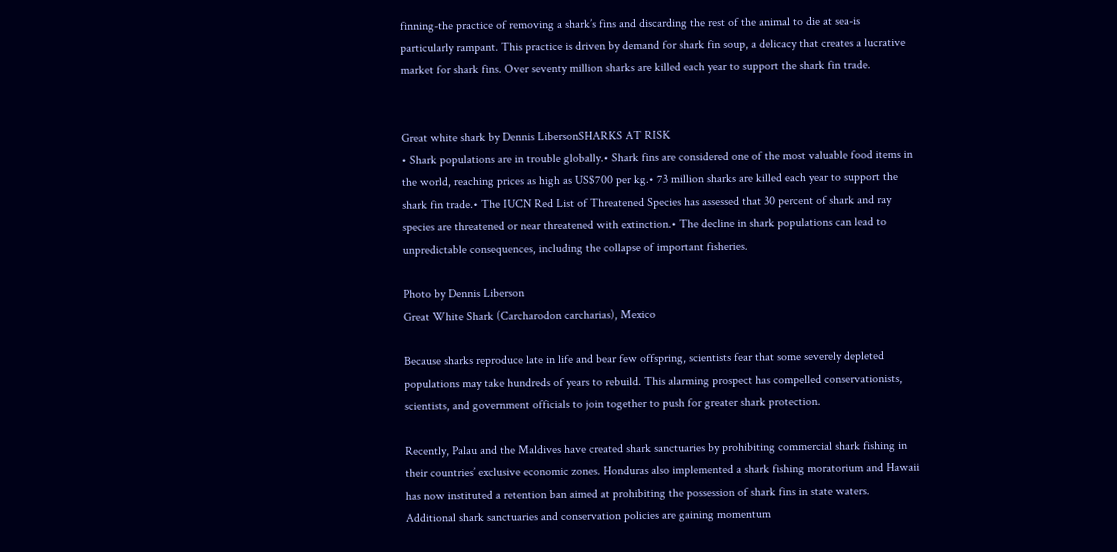finning-the practice of removing a shark’s fins and discarding the rest of the animal to die at sea-is particularly rampant. This practice is driven by demand for shark fin soup, a delicacy that creates a lucrative market for shark fins. Over seventy million sharks are killed each year to support the shark fin trade.


Great white shark by Dennis LibersonSHARKS AT RISK
• Shark populations are in trouble globally.• Shark fins are considered one of the most valuable food items in the world, reaching prices as high as US$700 per kg.• 73 million sharks are killed each year to support the shark fin trade.• The IUCN Red List of Threatened Species has assessed that 30 percent of shark and ray species are threatened or near threatened with extinction.• The decline in shark populations can lead to unpredictable consequences, including the collapse of important fisheries.

Photo by Dennis Liberson
Great White Shark (Carcharodon carcharias), Mexico

Because sharks reproduce late in life and bear few offspring, scientists fear that some severely depleted populations may take hundreds of years to rebuild. This alarming prospect has compelled conservationists, scientists, and government officials to join together to push for greater shark protection.

Recently, Palau and the Maldives have created shark sanctuaries by prohibiting commercial shark fishing in their countries’ exclusive economic zones. Honduras also implemented a shark fishing moratorium and Hawaii has now instituted a retention ban aimed at prohibiting the possession of shark fins in state waters. Additional shark sanctuaries and conservation policies are gaining momentum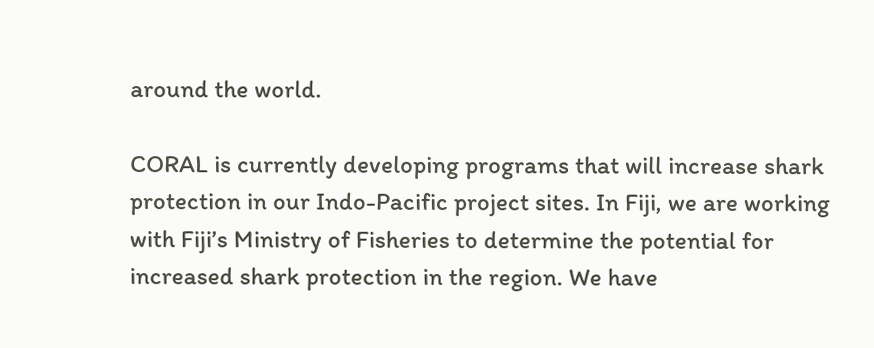around the world.

CORAL is currently developing programs that will increase shark protection in our Indo-Pacific project sites. In Fiji, we are working with Fiji’s Ministry of Fisheries to determine the potential for increased shark protection in the region. We have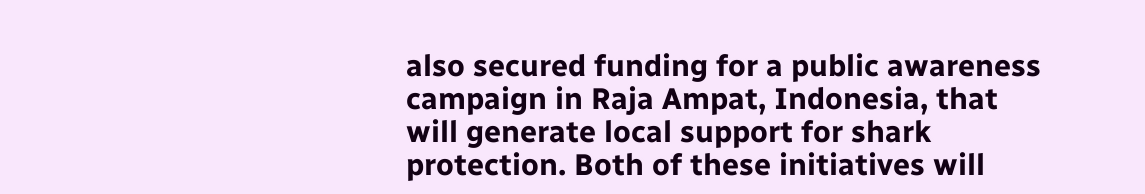also secured funding for a public awareness campaign in Raja Ampat, Indonesia, that will generate local support for shark protection. Both of these initiatives will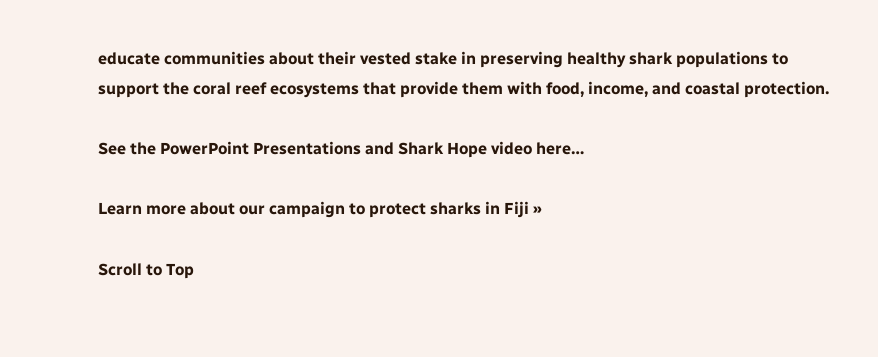educate communities about their vested stake in preserving healthy shark populations to support the coral reef ecosystems that provide them with food, income, and coastal protection.

See the PowerPoint Presentations and Shark Hope video here…

Learn more about our campaign to protect sharks in Fiji »

Scroll to Top